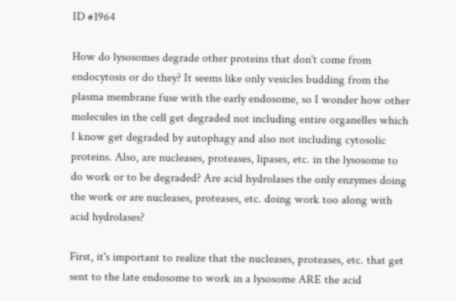ID #1964

How do lysosomes degrade other proteins that don't come from endocytosis or do they? It seems like only vesicles budding from the plasma membrane fuse with the early endosome, so I wonder how other molecules in the cell get degraded not including entire organelles which I know get degraded by autophagy and also not including cytosolic proteins. Also, are nucleases, proteases, lipases, etc. in the lysosome to do work or to be degraded? Are acid hydrolases the only enzymes doing the work or are nucleases, proteases, etc. doing work too along with acid hydrolases?

First, it's important to realize that the nucleases, proteases, etc. that get sent to the late endosome to work in a lysosome ARE the acid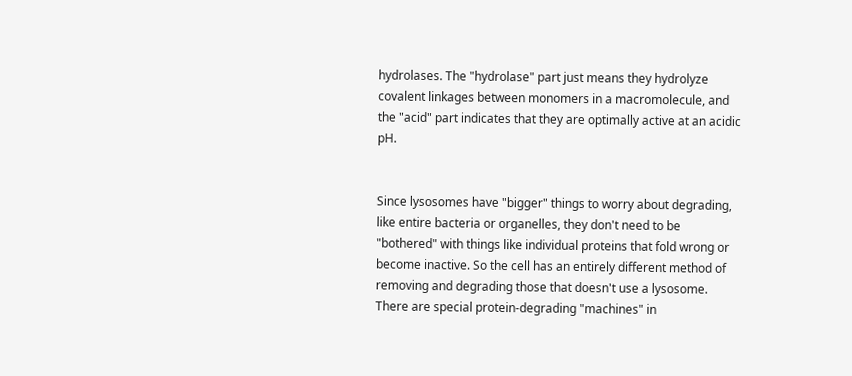hydrolases. The "hydrolase" part just means they hydrolyze covalent linkages between monomers in a macromolecule, and the "acid" part indicates that they are optimally active at an acidic pH.


Since lysosomes have "bigger" things to worry about degrading, like entire bacteria or organelles, they don't need to be "bothered" with things like individual proteins that fold wrong or become inactive. So the cell has an entirely different method of removing and degrading those that doesn't use a lysosome. There are special protein-degrading "machines" in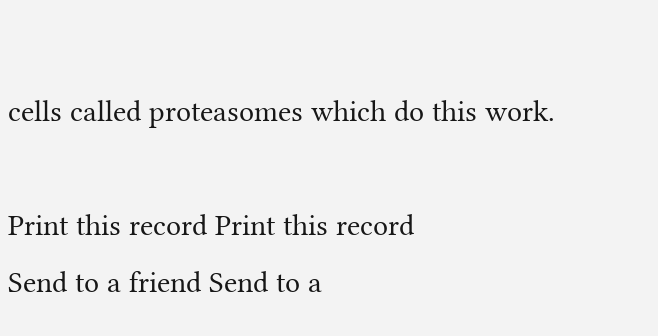cells called proteasomes which do this work.

Print this record Print this record
Send to a friend Send to a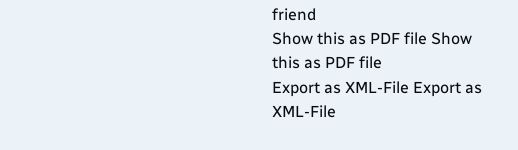friend
Show this as PDF file Show this as PDF file
Export as XML-File Export as XML-File